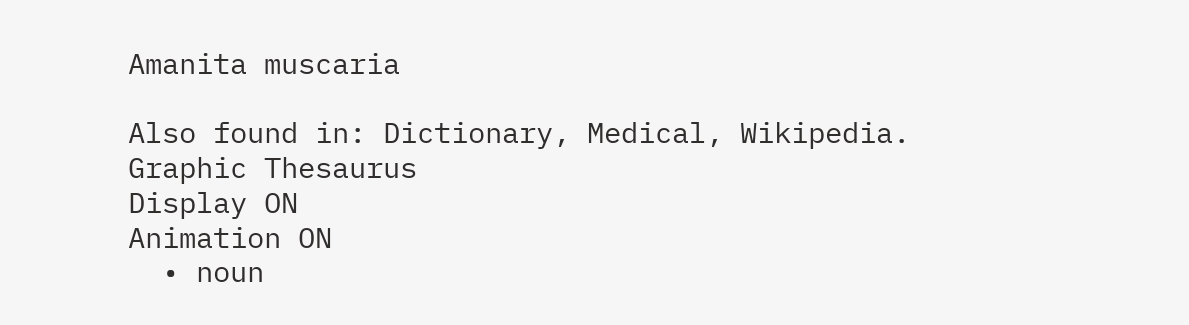Amanita muscaria

Also found in: Dictionary, Medical, Wikipedia.
Graphic Thesaurus
Display ON
Animation ON
  • noun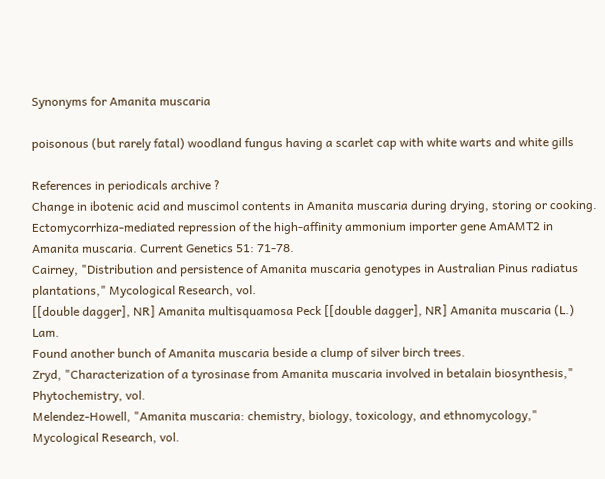Synonyms for Amanita muscaria

poisonous (but rarely fatal) woodland fungus having a scarlet cap with white warts and white gills

References in periodicals archive ?
Change in ibotenic acid and muscimol contents in Amanita muscaria during drying, storing or cooking.
Ectomycorrhiza-mediated repression of the high-affinity ammonium importer gene AmAMT2 in Amanita muscaria. Current Genetics 51: 71-78.
Cairney, "Distribution and persistence of Amanita muscaria genotypes in Australian Pinus radiatus plantations," Mycological Research, vol.
[[double dagger], NR] Amanita multisquamosa Peck [[double dagger], NR] Amanita muscaria (L.) Lam.
Found another bunch of Amanita muscaria beside a clump of silver birch trees.
Zryd, "Characterization of a tyrosinase from Amanita muscaria involved in betalain biosynthesis," Phytochemistry, vol.
Melendez-Howell, "Amanita muscaria: chemistry, biology, toxicology, and ethnomycology," Mycological Research, vol.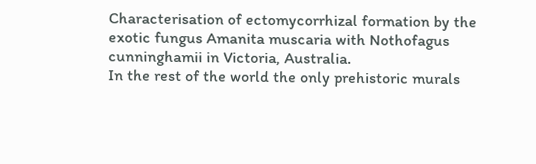Characterisation of ectomycorrhizal formation by the exotic fungus Amanita muscaria with Nothofagus cunninghamii in Victoria, Australia.
In the rest of the world the only prehistoric murals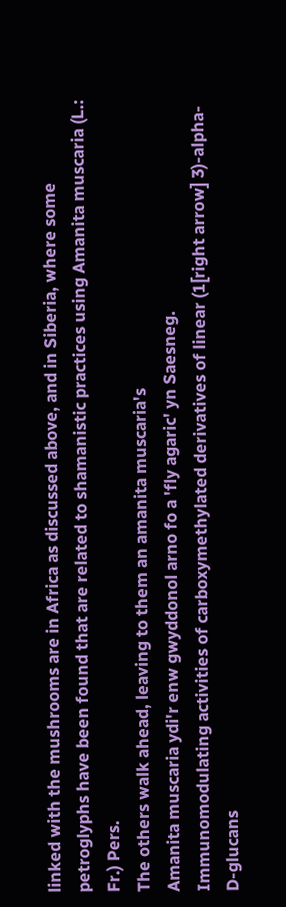linked with the mushrooms are in Africa as discussed above, and in Siberia, where some petroglyphs have been found that are related to shamanistic practices using Amanita muscaria (L.: Fr.) Pers.
The others walk ahead, leaving to them an amanita muscaria's
Amanita muscaria ydi'r enw gwyddonol arno fo a 'fly agaric' yn Saesneg.
Immunomodulating activities of carboxymethylated derivatives of linear (1[right arrow] 3)-alpha-D-glucans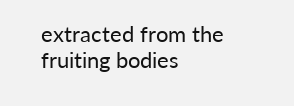extracted from the fruiting bodies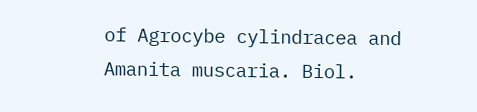of Agrocybe cylindracea and Amanita muscaria. Biol.